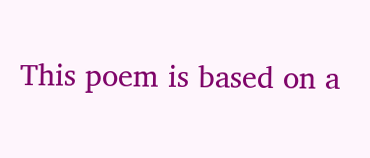This poem is based on a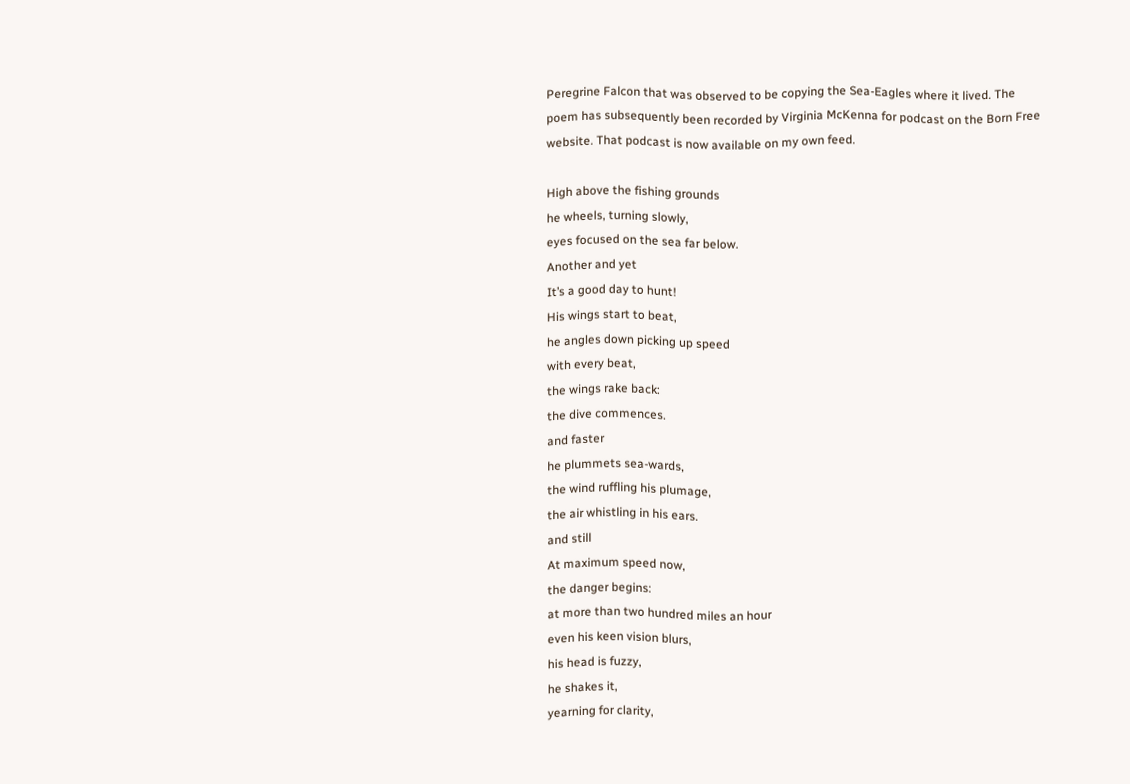Peregrine Falcon that was observed to be copying the Sea-Eagles where it lived. The poem has subsequently been recorded by Virginia McKenna for podcast on the Born Free website. That podcast is now available on my own feed.

High above the fishing grounds
he wheels, turning slowly,
eyes focused on the sea far below.
Another and yet
It’s a good day to hunt!
His wings start to beat,
he angles down picking up speed
with every beat,
the wings rake back:
the dive commences.
and faster
he plummets sea-wards,
the wind ruffling his plumage,
the air whistling in his ears.
and still
At maximum speed now,
the danger begins:
at more than two hundred miles an hour
even his keen vision blurs,
his head is fuzzy,
he shakes it,
yearning for clarity,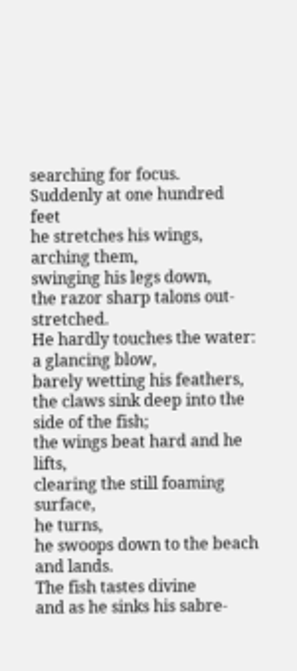searching for focus.
Suddenly at one hundred feet
he stretches his wings,
arching them,
swinging his legs down,
the razor sharp talons out-stretched.
He hardly touches the water:
a glancing blow,
barely wetting his feathers,
the claws sink deep into the side of the fish;
the wings beat hard and he lifts,
clearing the still foaming surface,
he turns,
he swoops down to the beach
and lands.
The fish tastes divine
and as he sinks his sabre-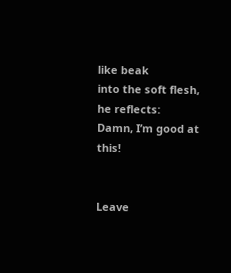like beak
into the soft flesh, he reflects:
Damn, I’m good at this!


Leave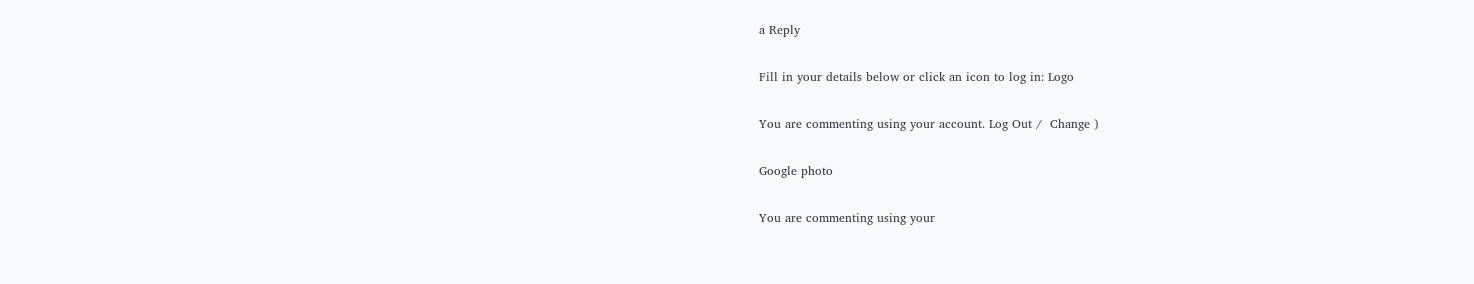a Reply

Fill in your details below or click an icon to log in: Logo

You are commenting using your account. Log Out /  Change )

Google photo

You are commenting using your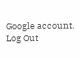Google account. Log Out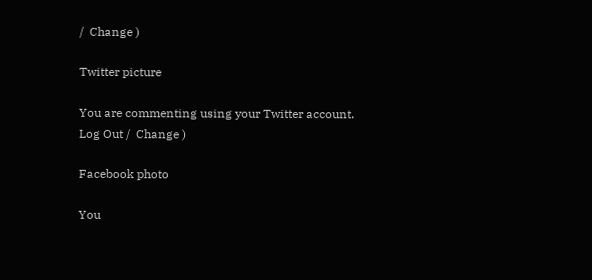/  Change )

Twitter picture

You are commenting using your Twitter account. Log Out /  Change )

Facebook photo

You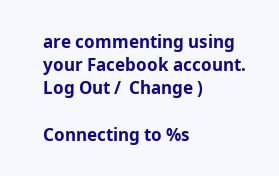are commenting using your Facebook account. Log Out /  Change )

Connecting to %s